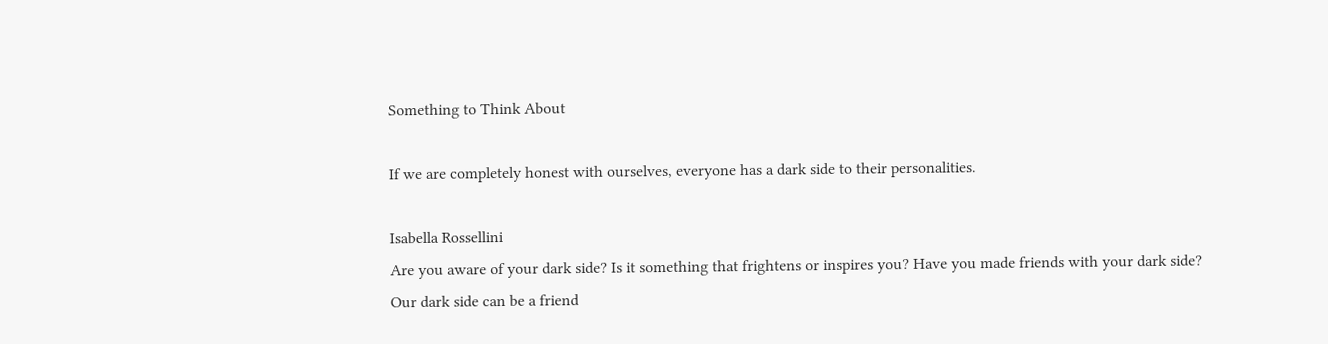Something to Think About

If we are completely honest with ourselves, everyone has a dark side to their personalities.

Isabella Rossellini
Are you aware of your dark side? Is it something that frightens or inspires you? Have you made friends with your dark side?
Our dark side can be a friend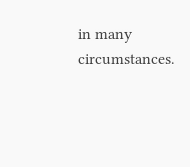in many circumstances.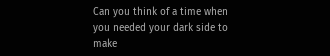Can you think of a time when you needed your dark side to make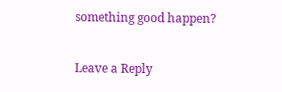something good happen?

Leave a Reply